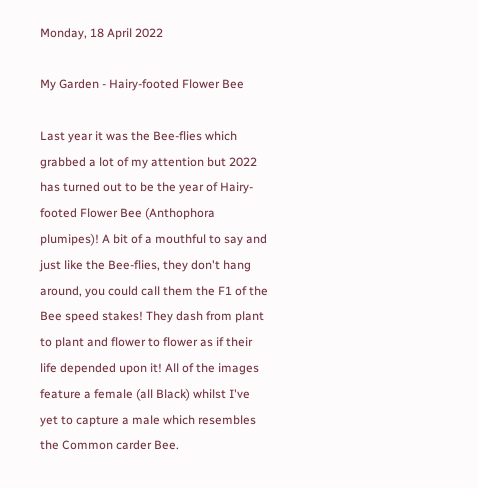Monday, 18 April 2022

My Garden - Hairy-footed Flower Bee

Last year it was the Bee-flies which grabbed a lot of my attention but 2022 has turned out to be the year of Hairy-footed Flower Bee (Anthophora plumipes)! A bit of a mouthful to say and just like the Bee-flies, they don't hang around, you could call them the F1 of the Bee speed stakes! They dash from plant to plant and flower to flower as if their life depended upon it! All of the images feature a female (all Black) whilst I've yet to capture a male which resembles the Common carder Bee.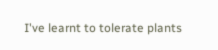I've learnt to tolerate plants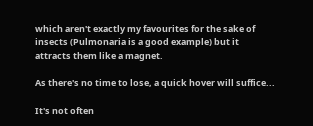which aren't exactly my favourites for the sake of insects (Pulmonaria is a good example) but it attracts them like a magnet.

As there's no time to lose, a quick hover will suffice...

It's not often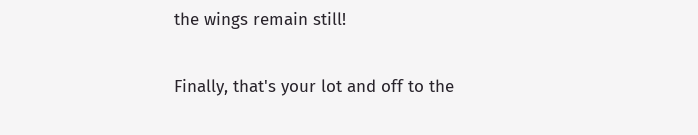the wings remain still!

Finally, that's your lot and off to the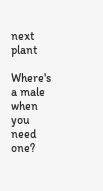next plant

Where's a male when you need one?